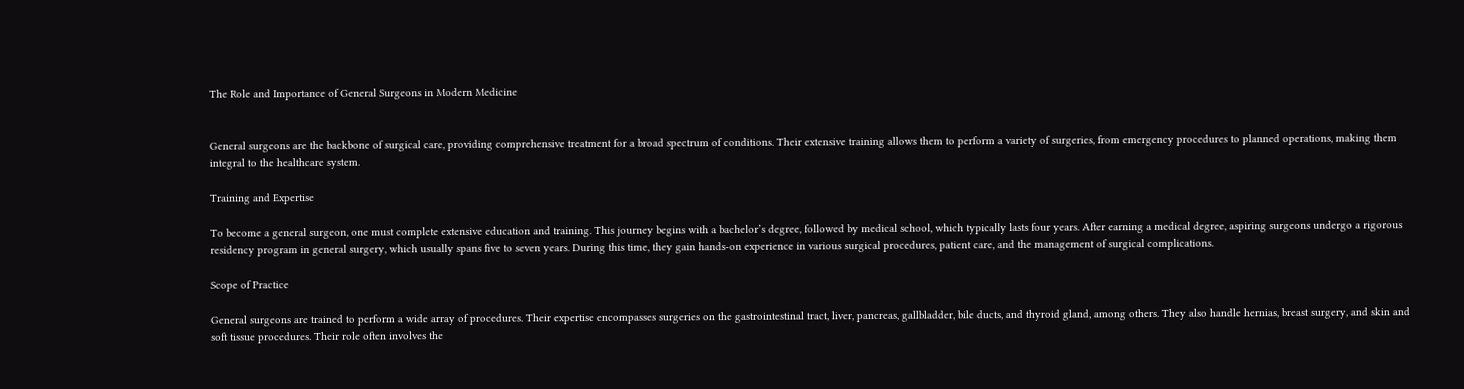The Role and Importance of General Surgeons in Modern Medicine


General surgeons are the backbone of surgical care, providing comprehensive treatment for a broad spectrum of conditions. Their extensive training allows them to perform a variety of surgeries, from emergency procedures to planned operations, making them integral to the healthcare system.

Training and Expertise

To become a general surgeon, one must complete extensive education and training. This journey begins with a bachelor’s degree, followed by medical school, which typically lasts four years. After earning a medical degree, aspiring surgeons undergo a rigorous residency program in general surgery, which usually spans five to seven years. During this time, they gain hands-on experience in various surgical procedures, patient care, and the management of surgical complications.

Scope of Practice

General surgeons are trained to perform a wide array of procedures. Their expertise encompasses surgeries on the gastrointestinal tract, liver, pancreas, gallbladder, bile ducts, and thyroid gland, among others. They also handle hernias, breast surgery, and skin and soft tissue procedures. Their role often involves the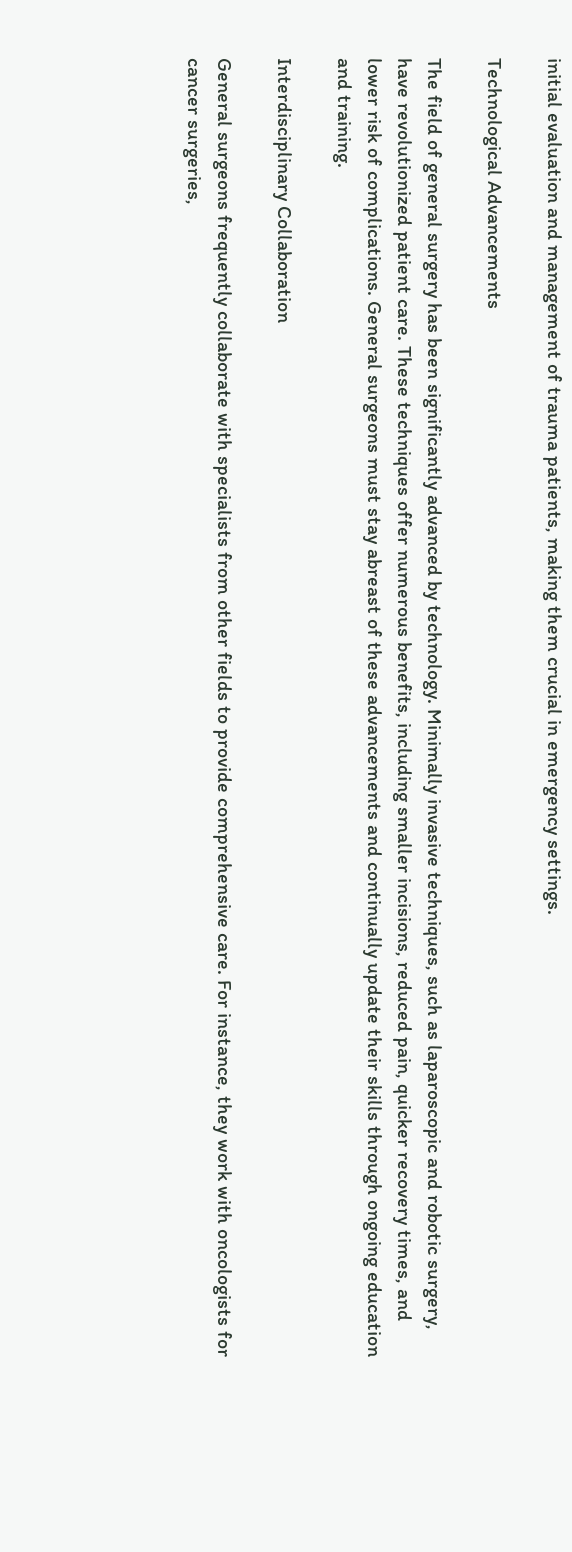initial evaluation and management of trauma patients, making them crucial in emergency settings.

Technological Advancements

The field of general surgery has been significantly advanced by technology. Minimally invasive techniques, such as laparoscopic and robotic surgery, have revolutionized patient care. These techniques offer numerous benefits, including smaller incisions, reduced pain, quicker recovery times, and lower risk of complications. General surgeons must stay abreast of these advancements and continually update their skills through ongoing education and training.

Interdisciplinary Collaboration

General surgeons frequently collaborate with specialists from other fields to provide comprehensive care. For instance, they work with oncologists for cancer surgeries,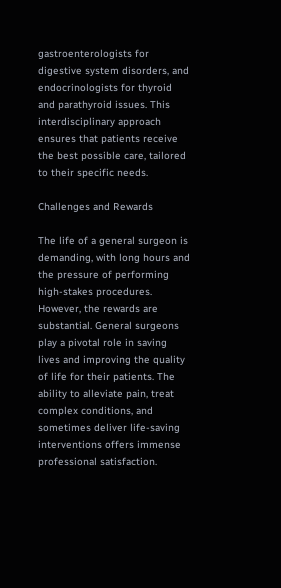gastroenterologists for digestive system disorders, and endocrinologists for thyroid and parathyroid issues. This interdisciplinary approach ensures that patients receive the best possible care, tailored to their specific needs.

Challenges and Rewards

The life of a general surgeon is demanding, with long hours and the pressure of performing high-stakes procedures. However, the rewards are substantial. General surgeons play a pivotal role in saving lives and improving the quality of life for their patients. The ability to alleviate pain, treat complex conditions, and sometimes deliver life-saving interventions offers immense professional satisfaction.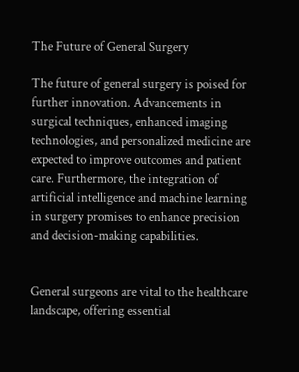The Future of General Surgery

The future of general surgery is poised for further innovation. Advancements in surgical techniques, enhanced imaging technologies, and personalized medicine are expected to improve outcomes and patient care. Furthermore, the integration of artificial intelligence and machine learning in surgery promises to enhance precision and decision-making capabilities.


General surgeons are vital to the healthcare landscape, offering essential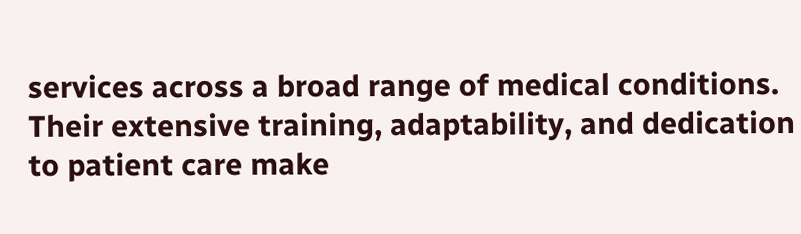services across a broad range of medical conditions. Their extensive training, adaptability, and dedication to patient care make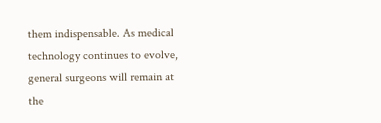them indispensable. As medical technology continues to evolve, general surgeons will remain at the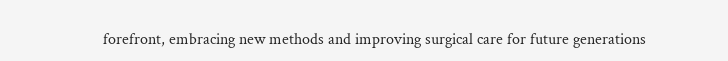forefront, embracing new methods and improving surgical care for future generations